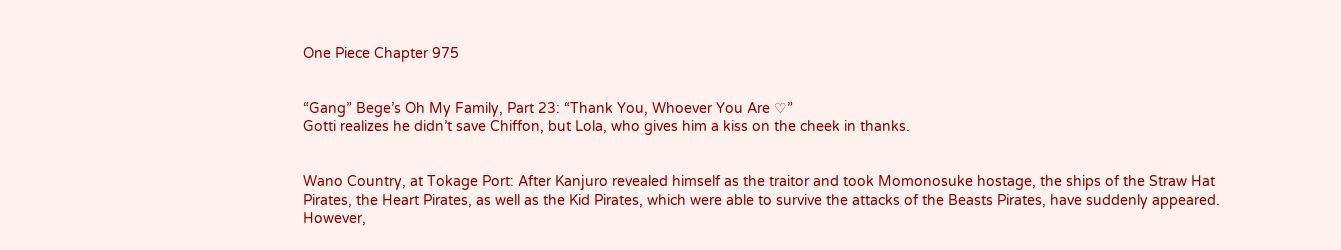One Piece Chapter 975


“Gang” Bege’s Oh My Family, Part 23: “Thank You, Whoever You Are ♡”
Gotti realizes he didn’t save Chiffon, but Lola, who gives him a kiss on the cheek in thanks.


Wano Country, at Tokage Port: After Kanjuro revealed himself as the traitor and took Momonosuke hostage, the ships of the Straw Hat Pirates, the Heart Pirates, as well as the Kid Pirates, which were able to survive the attacks of the Beasts Pirates, have suddenly appeared. However,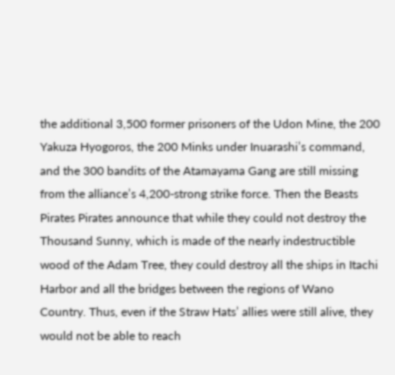the additional 3,500 former prisoners of the Udon Mine, the 200 Yakuza Hyogoros, the 200 Minks under Inuarashi’s command, and the 300 bandits of the Atamayama Gang are still missing from the alliance’s 4,200-strong strike force. Then the Beasts Pirates Pirates announce that while they could not destroy the Thousand Sunny, which is made of the nearly indestructible wood of the Adam Tree, they could destroy all the ships in Itachi Harbor and all the bridges between the regions of Wano Country. Thus, even if the Straw Hats’ allies were still alive, they would not be able to reach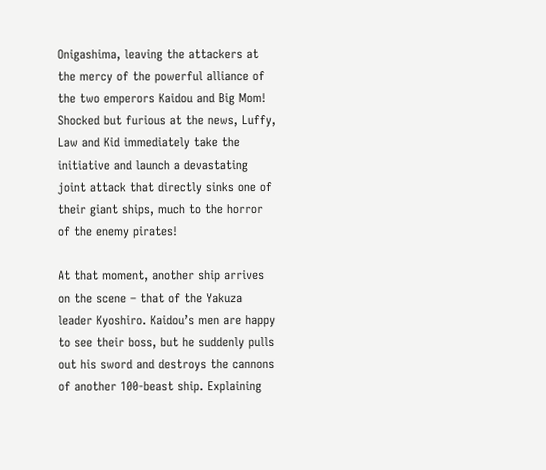Onigashima, leaving the attackers at the mercy of the powerful alliance of the two emperors Kaidou and Big Mom! Shocked but furious at the news, Luffy, Law and Kid immediately take the initiative and launch a devastating joint attack that directly sinks one of their giant ships, much to the horror of the enemy pirates!

At that moment, another ship arrives on the scene – that of the Yakuza leader Kyoshiro. Kaidou’s men are happy to see their boss, but he suddenly pulls out his sword and destroys the cannons of another 100-beast ship. Explaining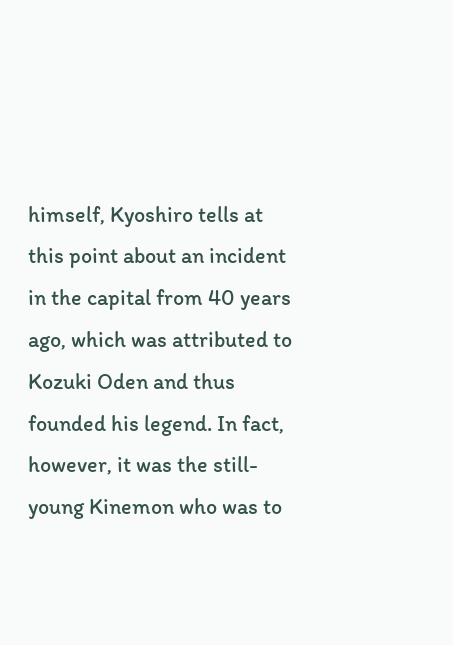himself, Kyoshiro tells at this point about an incident in the capital from 40 years ago, which was attributed to Kozuki Oden and thus founded his legend. In fact, however, it was the still-young Kinemon who was to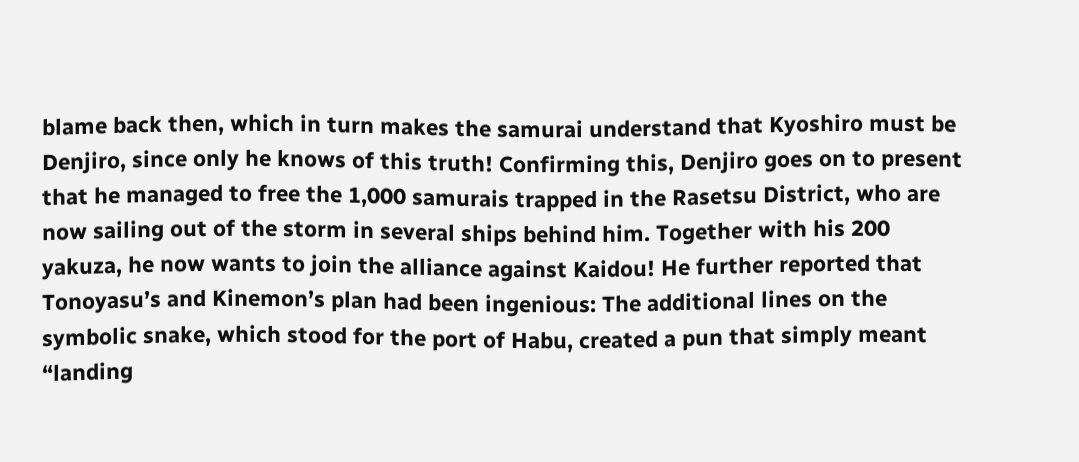blame back then, which in turn makes the samurai understand that Kyoshiro must be Denjiro, since only he knows of this truth! Confirming this, Denjiro goes on to present that he managed to free the 1,000 samurais trapped in the Rasetsu District, who are now sailing out of the storm in several ships behind him. Together with his 200 yakuza, he now wants to join the alliance against Kaidou! He further reported that Tonoyasu’s and Kinemon’s plan had been ingenious: The additional lines on the symbolic snake, which stood for the port of Habu, created a pun that simply meant “landing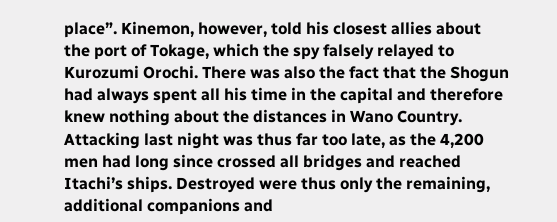place”. Kinemon, however, told his closest allies about the port of Tokage, which the spy falsely relayed to Kurozumi Orochi. There was also the fact that the Shogun had always spent all his time in the capital and therefore knew nothing about the distances in Wano Country. Attacking last night was thus far too late, as the 4,200 men had long since crossed all bridges and reached Itachi’s ships. Destroyed were thus only the remaining, additional companions and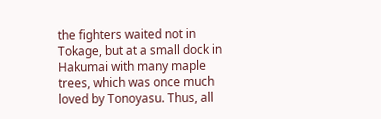the fighters waited not in Tokage, but at a small dock in Hakumai with many maple trees, which was once much loved by Tonoyasu. Thus, all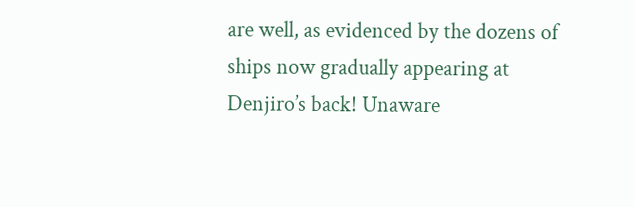are well, as evidenced by the dozens of ships now gradually appearing at Denjiro’s back! Unaware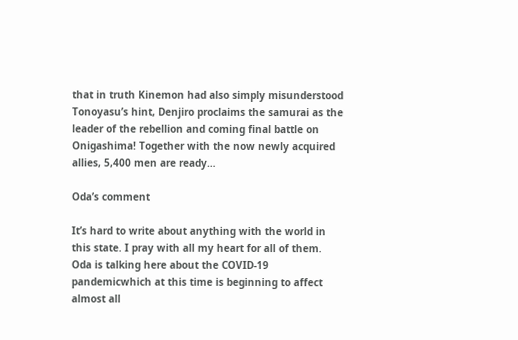that in truth Kinemon had also simply misunderstood Tonoyasu’s hint, Denjiro proclaims the samurai as the leader of the rebellion and coming final battle on Onigashima! Together with the now newly acquired allies, 5,400 men are ready…

Oda’s comment

It’s hard to write about anything with the world in this state. I pray with all my heart for all of them.
Oda is talking here about the COVID-19 pandemicwhich at this time is beginning to affect almost all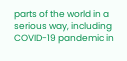parts of the world in a serious way, including COVID-19 pandemic in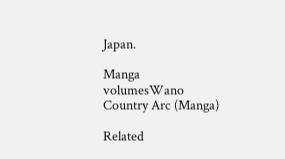Japan.

Manga volumesWano Country Arc (Manga)

Related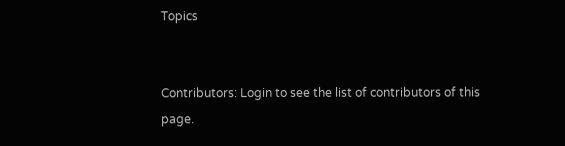Topics


Contributors: Login to see the list of contributors of this page.